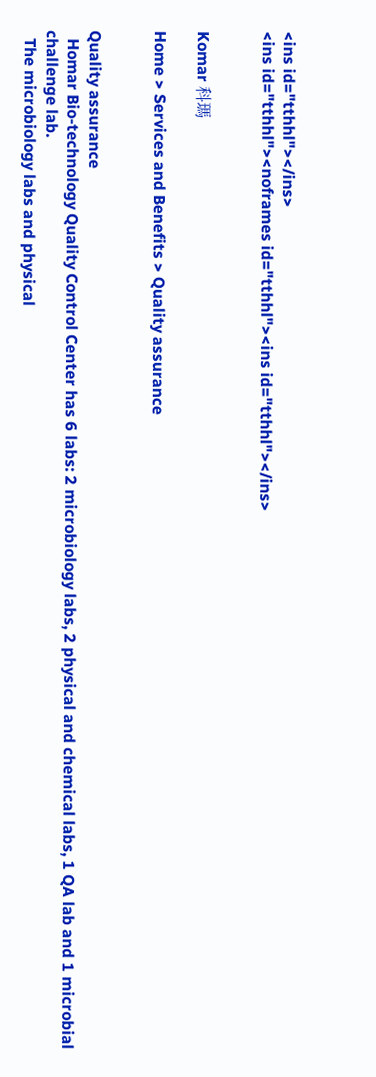<ins id="tthhl"></ins>
<ins id="tthhl"><noframes id="tthhl"><ins id="tthhl"></ins>


Komar 科瑪

Home > Services and Benefits > Quality assurance


Quality assurance
  Homar Bio-technology Quality Control Center has 6 labs: 2 microbiology labs, 2 physical and chemical labs, 1 QA lab and 1 microbial challenge lab.
  The microbiology labs and physical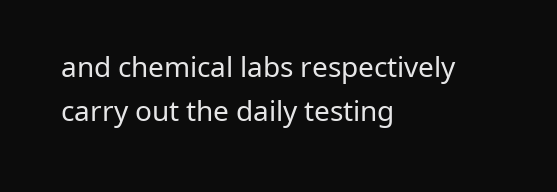and chemical labs respectively carry out the daily testing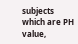subjects which are PH value,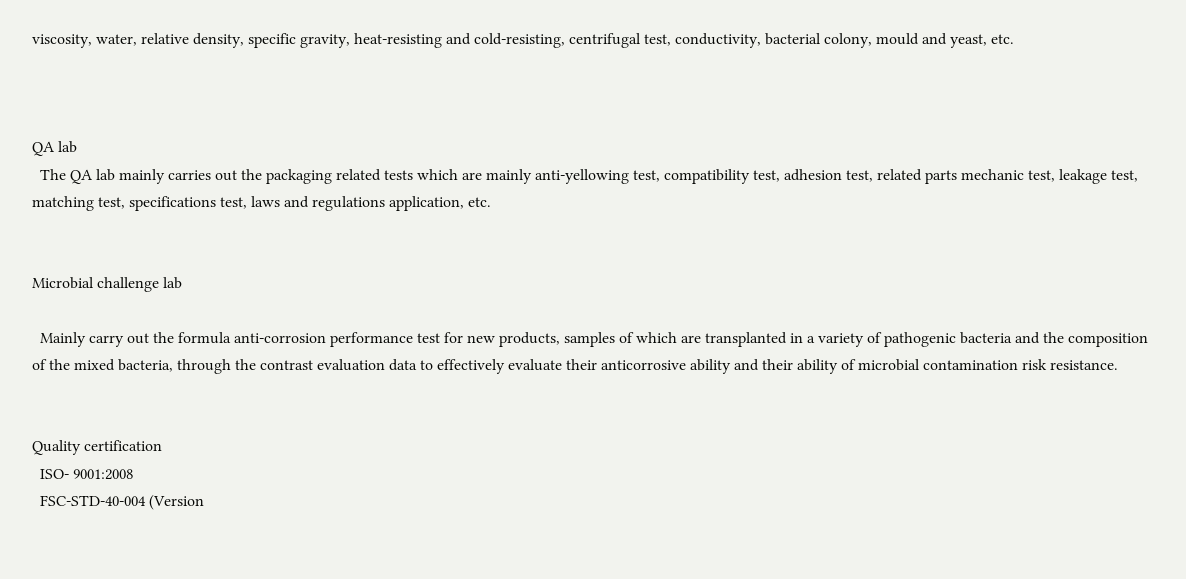viscosity, water, relative density, specific gravity, heat-resisting and cold-resisting, centrifugal test, conductivity, bacterial colony, mould and yeast, etc.



QA lab
  The QA lab mainly carries out the packaging related tests which are mainly anti-yellowing test, compatibility test, adhesion test, related parts mechanic test, leakage test, matching test, specifications test, laws and regulations application, etc.


Microbial challenge lab

  Mainly carry out the formula anti-corrosion performance test for new products, samples of which are transplanted in a variety of pathogenic bacteria and the composition of the mixed bacteria, through the contrast evaluation data to effectively evaluate their anticorrosive ability and their ability of microbial contamination risk resistance.


Quality certification
  ISO- 9001:2008
  FSC-STD-40-004 (Version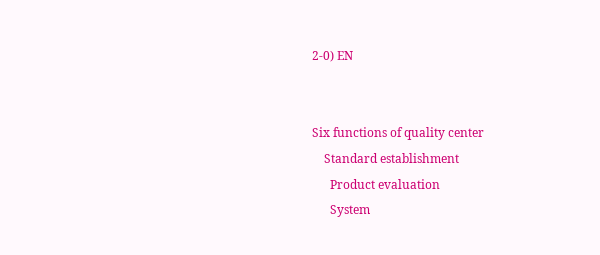2-0) EN


Six functions of quality center
    Standard establishment
      Product evaluation
      System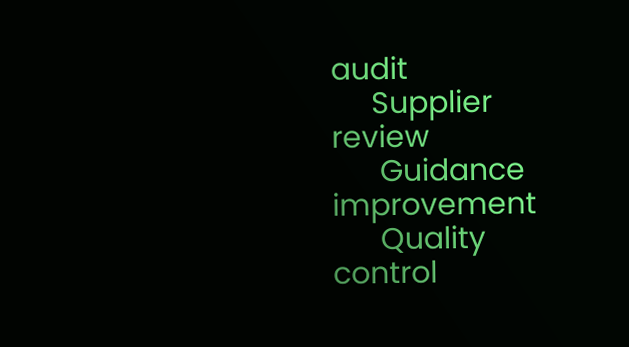audit
     Supplier review
      Guidance improvement
      Quality control